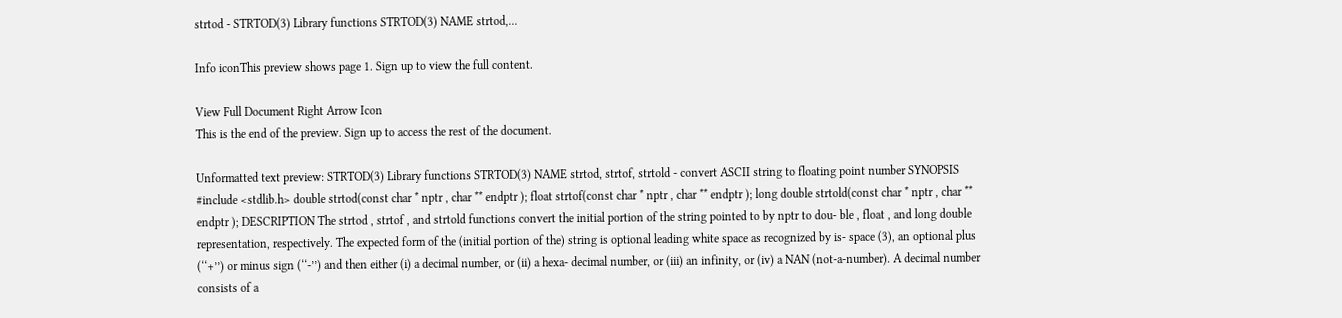strtod - STRTOD(3) Library functions STRTOD(3) NAME strtod,...

Info iconThis preview shows page 1. Sign up to view the full content.

View Full Document Right Arrow Icon
This is the end of the preview. Sign up to access the rest of the document.

Unformatted text preview: STRTOD(3) Library functions STRTOD(3) NAME strtod, strtof, strtold - convert ASCII string to floating point number SYNOPSIS #include <stdlib.h> double strtod(const char * nptr , char ** endptr ); float strtof(const char * nptr , char ** endptr ); long double strtold(const char * nptr , char ** endptr ); DESCRIPTION The strtod , strtof , and strtold functions convert the initial portion of the string pointed to by nptr to dou- ble , float , and long double representation, respectively. The expected form of the (initial portion of the) string is optional leading white space as recognized by is- space (3), an optional plus (‘‘+’’) or minus sign (‘‘-’’) and then either (i) a decimal number, or (ii) a hexa- decimal number, or (iii) an infinity, or (iv) a NAN (not-a-number). A decimal number consists of a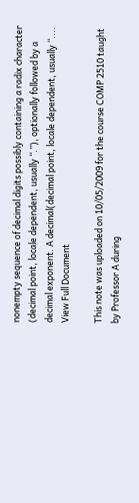nonempty sequence of decimal digits possibly containing a radix character (decimal point, locale dependent, usually ‘‘.’’), optionally followed by a decimal exponent. A decimal(decimal point, locale dependent, usually ‘‘....
View Full Document

This note was uploaded on 10/05/2009 for the course COMP 2510 taught by Professor A during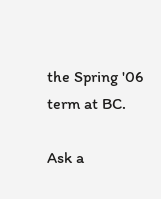the Spring '06 term at BC.

Ask a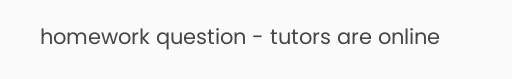homework question - tutors are online